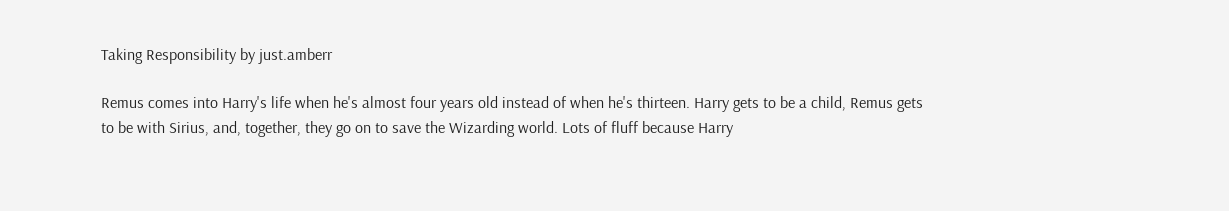Taking Responsibility by just.amberr

Remus comes into Harry's life when he's almost four years old instead of when he's thirteen. Harry gets to be a child, Remus gets to be with Sirius, and, together, they go on to save the Wizarding world. Lots of fluff because Harry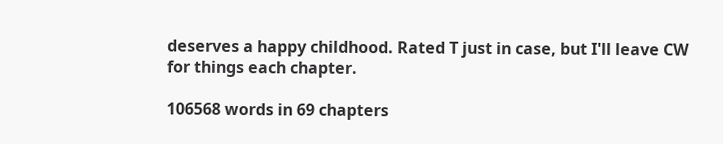deserves a happy childhood. Rated T just in case, but I'll leave CW for things each chapter.

106568 words in 69 chapters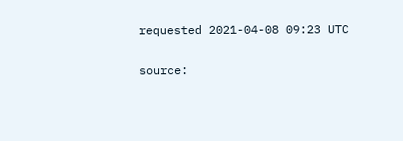requested 2021-04-08 09:23 UTC

source: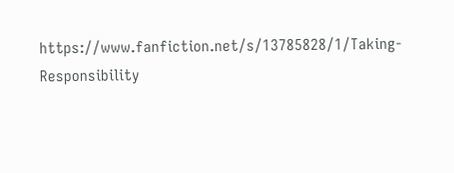https://www.fanfiction.net/s/13785828/1/Taking-Responsibility